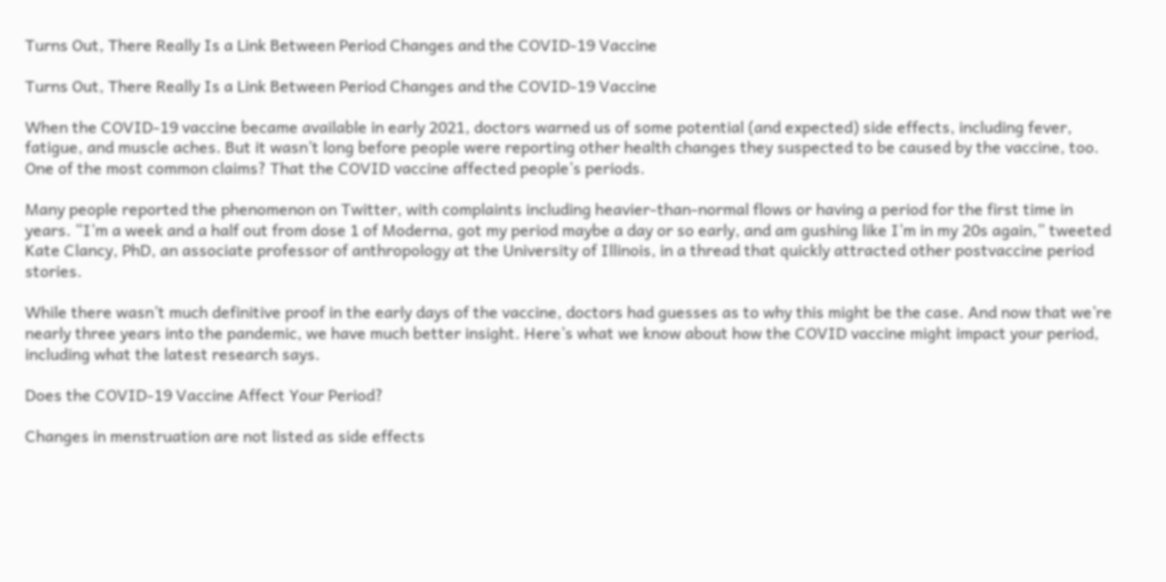Turns Out, There Really Is a Link Between Period Changes and the COVID-19 Vaccine

Turns Out, There Really Is a Link Between Period Changes and the COVID-19 Vaccine

When the COVID-19 vaccine became available in early 2021, doctors warned us of some potential (and expected) side effects, including fever, fatigue, and muscle aches. But it wasn’t long before people were reporting other health changes they suspected to be caused by the vaccine, too. One of the most common claims? That the COVID vaccine affected people’s periods.

Many people reported the phenomenon on Twitter, with complaints including heavier-than-normal flows or having a period for the first time in years. “I’m a week and a half out from dose 1 of Moderna, got my period maybe a day or so early, and am gushing like I’m in my 20s again,” tweeted Kate Clancy, PhD, an associate professor of anthropology at the University of Illinois, in a thread that quickly attracted other postvaccine period stories.

While there wasn’t much definitive proof in the early days of the vaccine, doctors had guesses as to why this might be the case. And now that we’re nearly three years into the pandemic, we have much better insight. Here’s what we know about how the COVID vaccine might impact your period, including what the latest research says.

Does the COVID-19 Vaccine Affect Your Period?

Changes in menstruation are not listed as side effects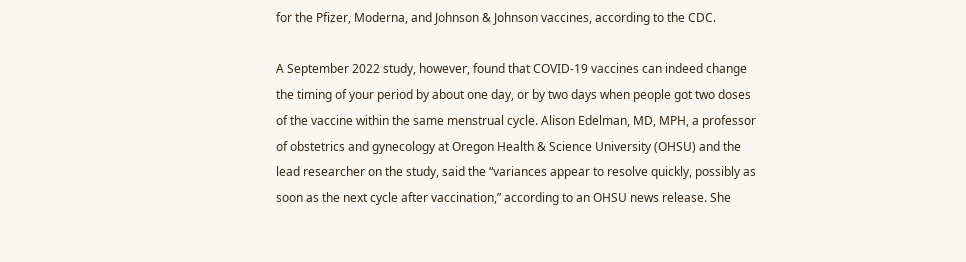for the Pfizer, Moderna, and Johnson & Johnson vaccines, according to the CDC.

A September 2022 study, however, found that COVID-19 vaccines can indeed change the timing of your period by about one day, or by two days when people got two doses of the vaccine within the same menstrual cycle. Alison Edelman, MD, MPH, a professor of obstetrics and gynecology at Oregon Health & Science University (OHSU) and the lead researcher on the study, said the “variances appear to resolve quickly, possibly as soon as the next cycle after vaccination,” according to an OHSU news release. She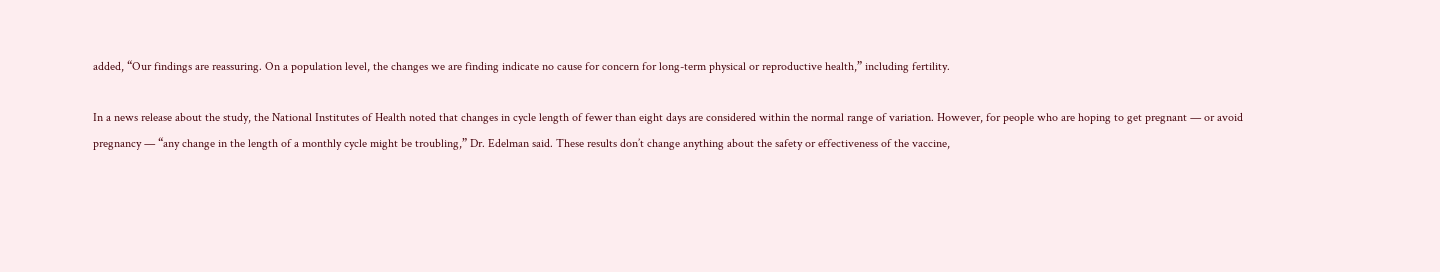added, “Our findings are reassuring. On a population level, the changes we are finding indicate no cause for concern for long-term physical or reproductive health,” including fertility.

In a news release about the study, the National Institutes of Health noted that changes in cycle length of fewer than eight days are considered within the normal range of variation. However, for people who are hoping to get pregnant — or avoid pregnancy — “any change in the length of a monthly cycle might be troubling,” Dr. Edelman said. These results don’t change anything about the safety or effectiveness of the vaccine,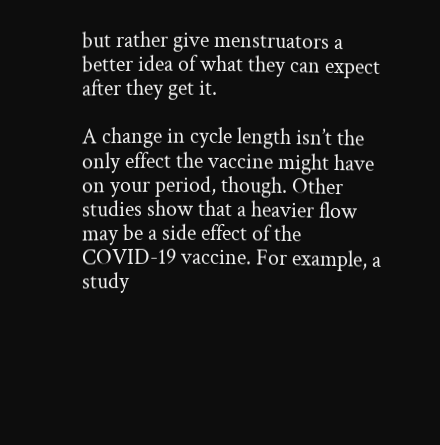but rather give menstruators a better idea of what they can expect after they get it.

A change in cycle length isn’t the only effect the vaccine might have on your period, though. Other studies show that a heavier flow may be a side effect of the COVID-19 vaccine. For example, a study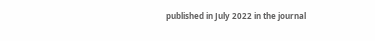published in July 2022 in the journal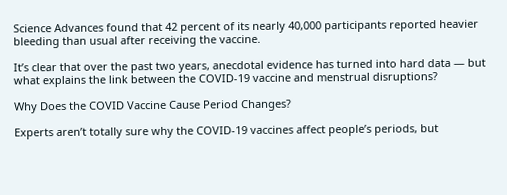Science Advances found that 42 percent of its nearly 40,000 participants reported heavier bleeding than usual after receiving the vaccine.

It’s clear that over the past two years, anecdotal evidence has turned into hard data — but what explains the link between the COVID-19 vaccine and menstrual disruptions?

Why Does the COVID Vaccine Cause Period Changes?

Experts aren’t totally sure why the COVID-19 vaccines affect people’s periods, but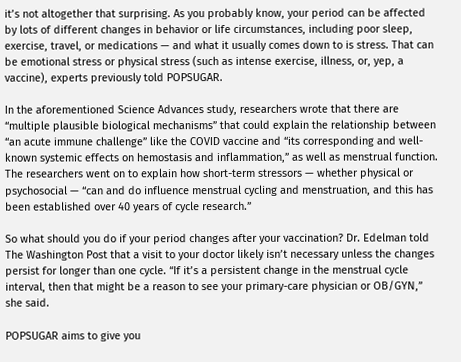it’s not altogether that surprising. As you probably know, your period can be affected by lots of different changes in behavior or life circumstances, including poor sleep, exercise, travel, or medications — and what it usually comes down to is stress. That can be emotional stress or physical stress (such as intense exercise, illness, or, yep, a vaccine), experts previously told POPSUGAR.

In the aforementioned Science Advances study, researchers wrote that there are “multiple plausible biological mechanisms” that could explain the relationship between “an acute immune challenge” like the COVID vaccine and “its corresponding and well-known systemic effects on hemostasis and inflammation,” as well as menstrual function. The researchers went on to explain how short-term stressors — whether physical or psychosocial — “can and do influence menstrual cycling and menstruation, and this has been established over 40 years of cycle research.”

So what should you do if your period changes after your vaccination? Dr. Edelman told The Washington Post that a visit to your doctor likely isn’t necessary unless the changes persist for longer than one cycle. “If it’s a persistent change in the menstrual cycle interval, then that might be a reason to see your primary-care physician or OB/GYN,” she said.

POPSUGAR aims to give you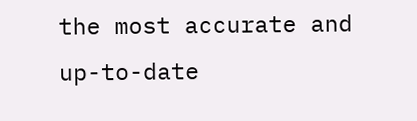the most accurate and up-to-date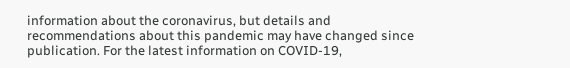information about the coronavirus, but details and recommendations about this pandemic may have changed since publication. For the latest information on COVID-19,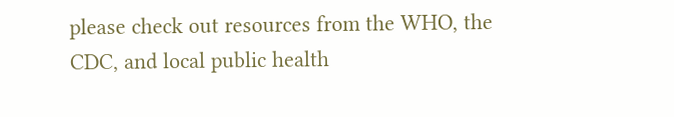please check out resources from the WHO, the CDC, and local public health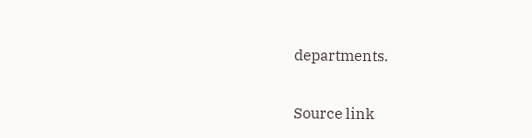departments.

Source link